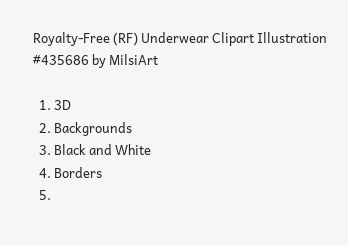Royalty-Free (RF) Underwear Clipart Illustration #435686 by MilsiArt

  1. 3D
  2. Backgrounds
  3. Black and White
  4. Borders
  5.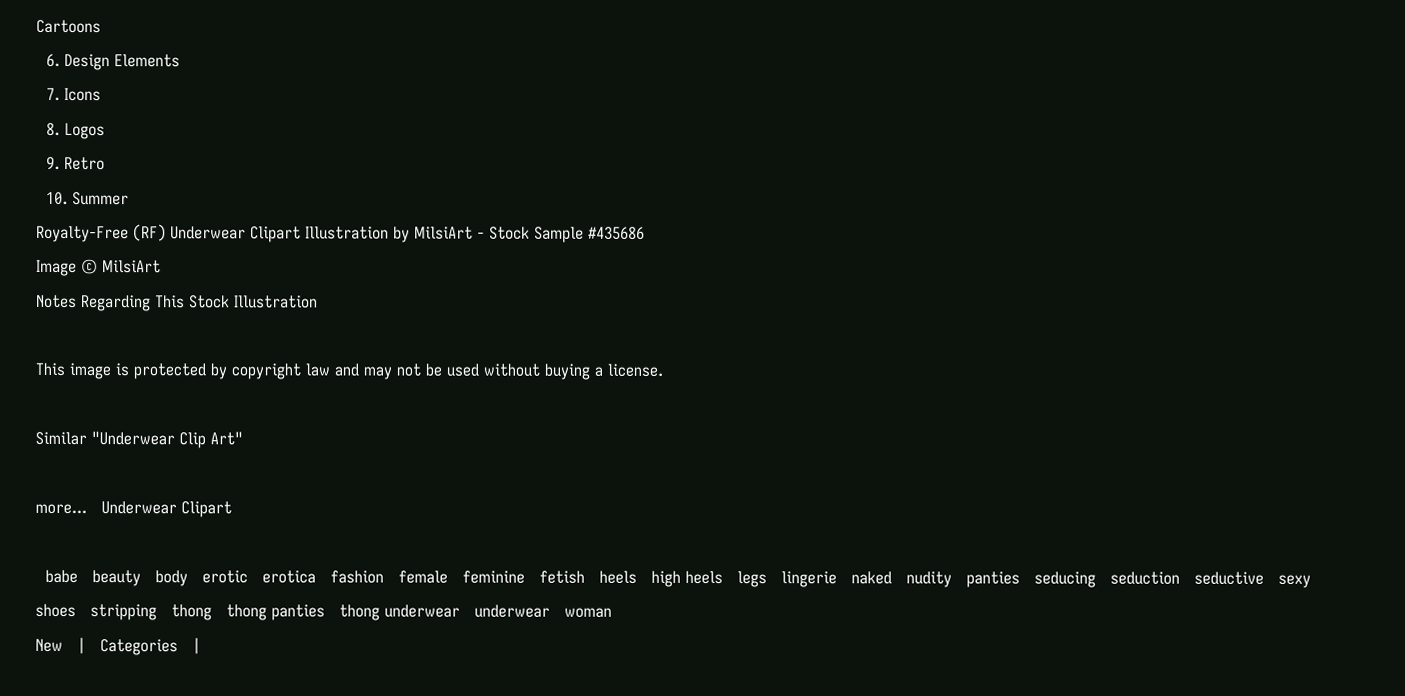Cartoons
  6. Design Elements
  7. Icons
  8. Logos
  9. Retro
  10. Summer
Royalty-Free (RF) Underwear Clipart Illustration by MilsiArt - Stock Sample #435686
Image © MilsiArt
Notes Regarding This Stock Illustration

This image is protected by copyright law and may not be used without buying a license.

Similar "Underwear Clip Art"

more...   Underwear Clipart

  babe   beauty   body   erotic   erotica   fashion   female   feminine   fetish   heels   high heels   legs   lingerie   naked   nudity   panties   seducing   seduction   seductive   sexy   shoes   stripping   thong   thong panties   thong underwear   underwear   woman
New   |   Categories   |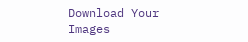Download Your Images